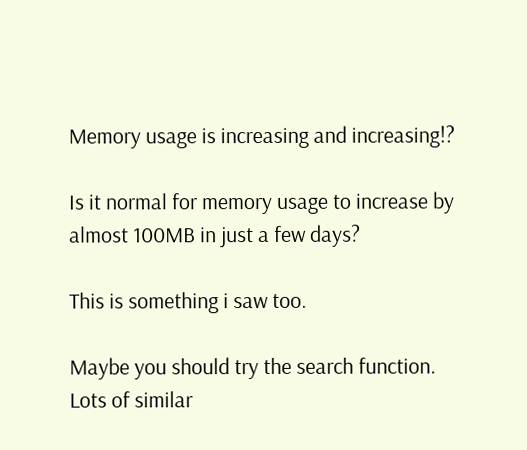Memory usage is increasing and increasing!?

Is it normal for memory usage to increase by almost 100MB in just a few days?

This is something i saw too.

Maybe you should try the search function. Lots of similar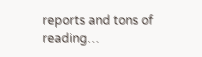reports and tons of reading…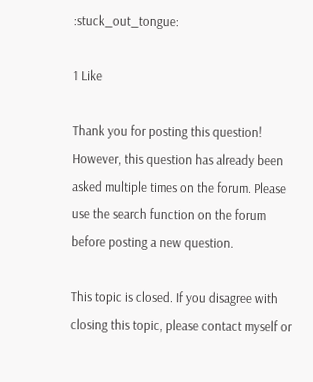:stuck_out_tongue:

1 Like

Thank you for posting this question! However, this question has already been asked multiple times on the forum. Please use the search function on the forum before posting a new question.

This topic is closed. If you disagree with closing this topic, please contact myself or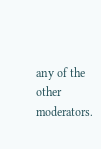any of the other moderators.